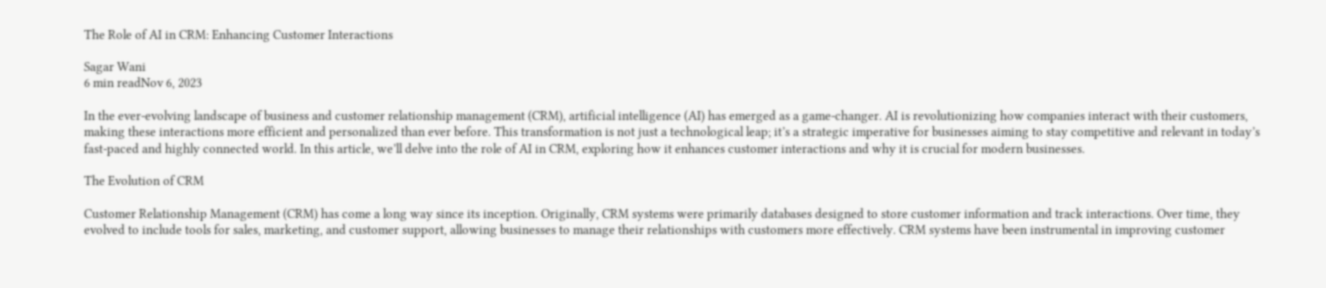The Role of AI in CRM: Enhancing Customer Interactions

Sagar Wani
6 min readNov 6, 2023

In the ever-evolving landscape of business and customer relationship management (CRM), artificial intelligence (AI) has emerged as a game-changer. AI is revolutionizing how companies interact with their customers, making these interactions more efficient and personalized than ever before. This transformation is not just a technological leap; it’s a strategic imperative for businesses aiming to stay competitive and relevant in today’s fast-paced and highly connected world. In this article, we’ll delve into the role of AI in CRM, exploring how it enhances customer interactions and why it is crucial for modern businesses.

The Evolution of CRM

Customer Relationship Management (CRM) has come a long way since its inception. Originally, CRM systems were primarily databases designed to store customer information and track interactions. Over time, they evolved to include tools for sales, marketing, and customer support, allowing businesses to manage their relationships with customers more effectively. CRM systems have been instrumental in improving customer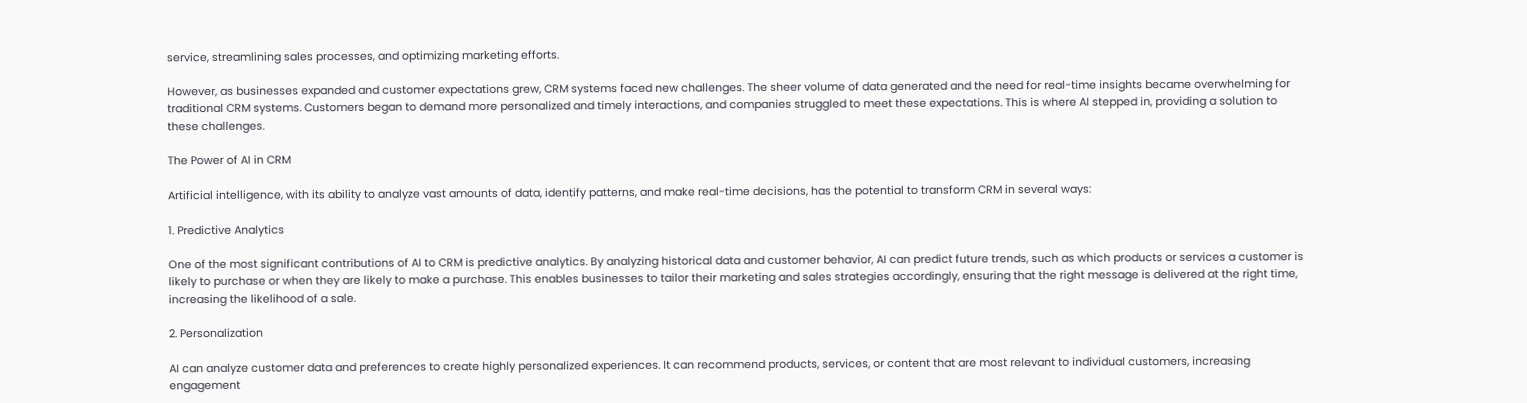service, streamlining sales processes, and optimizing marketing efforts.

However, as businesses expanded and customer expectations grew, CRM systems faced new challenges. The sheer volume of data generated and the need for real-time insights became overwhelming for traditional CRM systems. Customers began to demand more personalized and timely interactions, and companies struggled to meet these expectations. This is where AI stepped in, providing a solution to these challenges.

The Power of AI in CRM

Artificial intelligence, with its ability to analyze vast amounts of data, identify patterns, and make real-time decisions, has the potential to transform CRM in several ways:

1. Predictive Analytics

One of the most significant contributions of AI to CRM is predictive analytics. By analyzing historical data and customer behavior, AI can predict future trends, such as which products or services a customer is likely to purchase or when they are likely to make a purchase. This enables businesses to tailor their marketing and sales strategies accordingly, ensuring that the right message is delivered at the right time, increasing the likelihood of a sale.

2. Personalization

AI can analyze customer data and preferences to create highly personalized experiences. It can recommend products, services, or content that are most relevant to individual customers, increasing engagement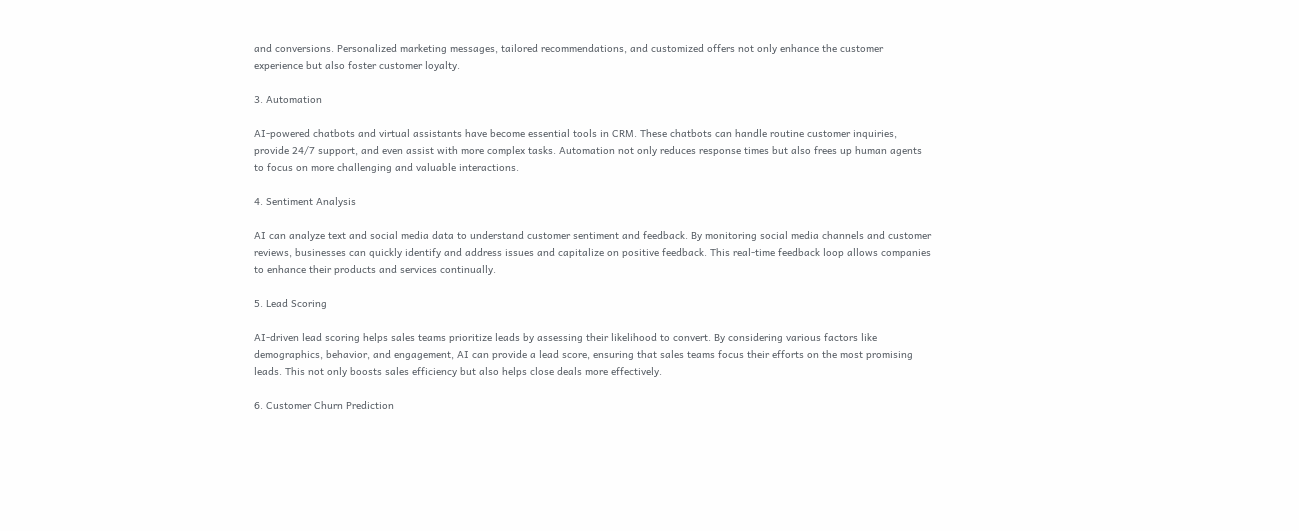and conversions. Personalized marketing messages, tailored recommendations, and customized offers not only enhance the customer experience but also foster customer loyalty.

3. Automation

AI-powered chatbots and virtual assistants have become essential tools in CRM. These chatbots can handle routine customer inquiries, provide 24/7 support, and even assist with more complex tasks. Automation not only reduces response times but also frees up human agents to focus on more challenging and valuable interactions.

4. Sentiment Analysis

AI can analyze text and social media data to understand customer sentiment and feedback. By monitoring social media channels and customer reviews, businesses can quickly identify and address issues and capitalize on positive feedback. This real-time feedback loop allows companies to enhance their products and services continually.

5. Lead Scoring

AI-driven lead scoring helps sales teams prioritize leads by assessing their likelihood to convert. By considering various factors like demographics, behavior, and engagement, AI can provide a lead score, ensuring that sales teams focus their efforts on the most promising leads. This not only boosts sales efficiency but also helps close deals more effectively.

6. Customer Churn Prediction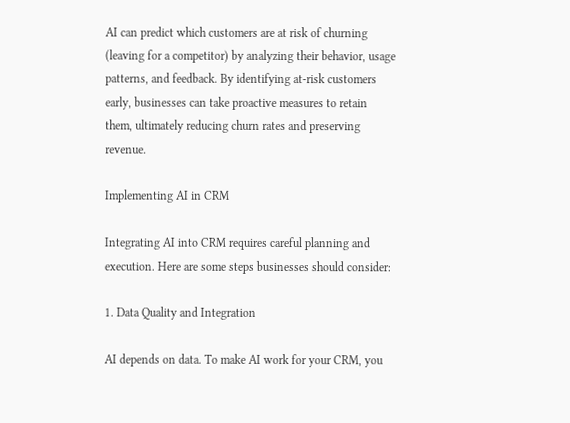AI can predict which customers are at risk of churning (leaving for a competitor) by analyzing their behavior, usage patterns, and feedback. By identifying at-risk customers early, businesses can take proactive measures to retain them, ultimately reducing churn rates and preserving revenue.

Implementing AI in CRM

Integrating AI into CRM requires careful planning and execution. Here are some steps businesses should consider:

1. Data Quality and Integration

AI depends on data. To make AI work for your CRM, you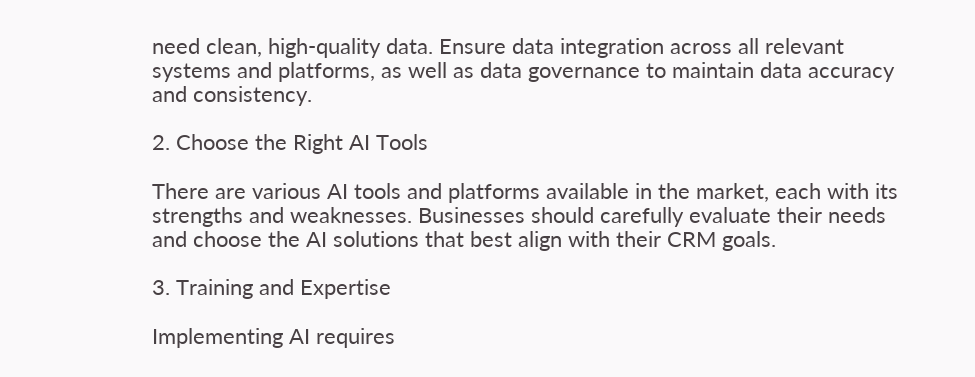need clean, high-quality data. Ensure data integration across all relevant systems and platforms, as well as data governance to maintain data accuracy and consistency.

2. Choose the Right AI Tools

There are various AI tools and platforms available in the market, each with its strengths and weaknesses. Businesses should carefully evaluate their needs and choose the AI solutions that best align with their CRM goals.

3. Training and Expertise

Implementing AI requires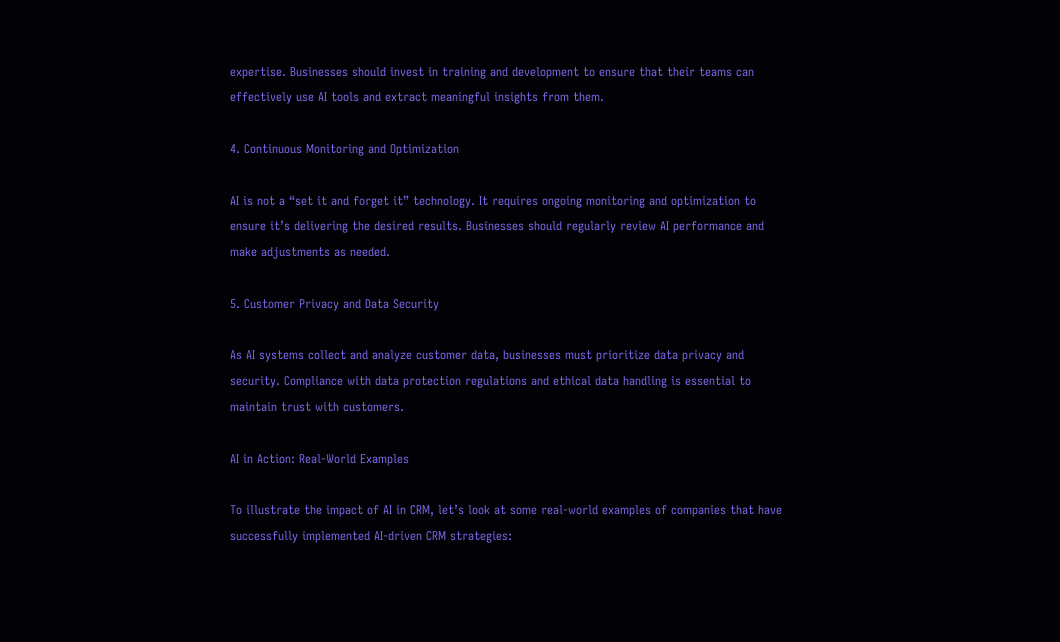expertise. Businesses should invest in training and development to ensure that their teams can effectively use AI tools and extract meaningful insights from them.

4. Continuous Monitoring and Optimization

AI is not a “set it and forget it” technology. It requires ongoing monitoring and optimization to ensure it’s delivering the desired results. Businesses should regularly review AI performance and make adjustments as needed.

5. Customer Privacy and Data Security

As AI systems collect and analyze customer data, businesses must prioritize data privacy and security. Compliance with data protection regulations and ethical data handling is essential to maintain trust with customers.

AI in Action: Real-World Examples

To illustrate the impact of AI in CRM, let’s look at some real-world examples of companies that have successfully implemented AI-driven CRM strategies: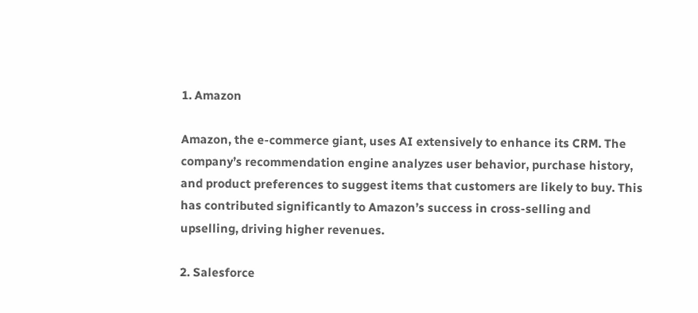1. Amazon

Amazon, the e-commerce giant, uses AI extensively to enhance its CRM. The company’s recommendation engine analyzes user behavior, purchase history, and product preferences to suggest items that customers are likely to buy. This has contributed significantly to Amazon’s success in cross-selling and upselling, driving higher revenues.

2. Salesforce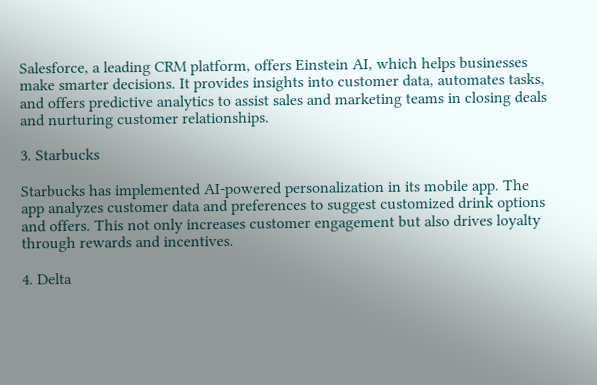Salesforce, a leading CRM platform, offers Einstein AI, which helps businesses make smarter decisions. It provides insights into customer data, automates tasks, and offers predictive analytics to assist sales and marketing teams in closing deals and nurturing customer relationships.

3. Starbucks

Starbucks has implemented AI-powered personalization in its mobile app. The app analyzes customer data and preferences to suggest customized drink options and offers. This not only increases customer engagement but also drives loyalty through rewards and incentives.

4. Delta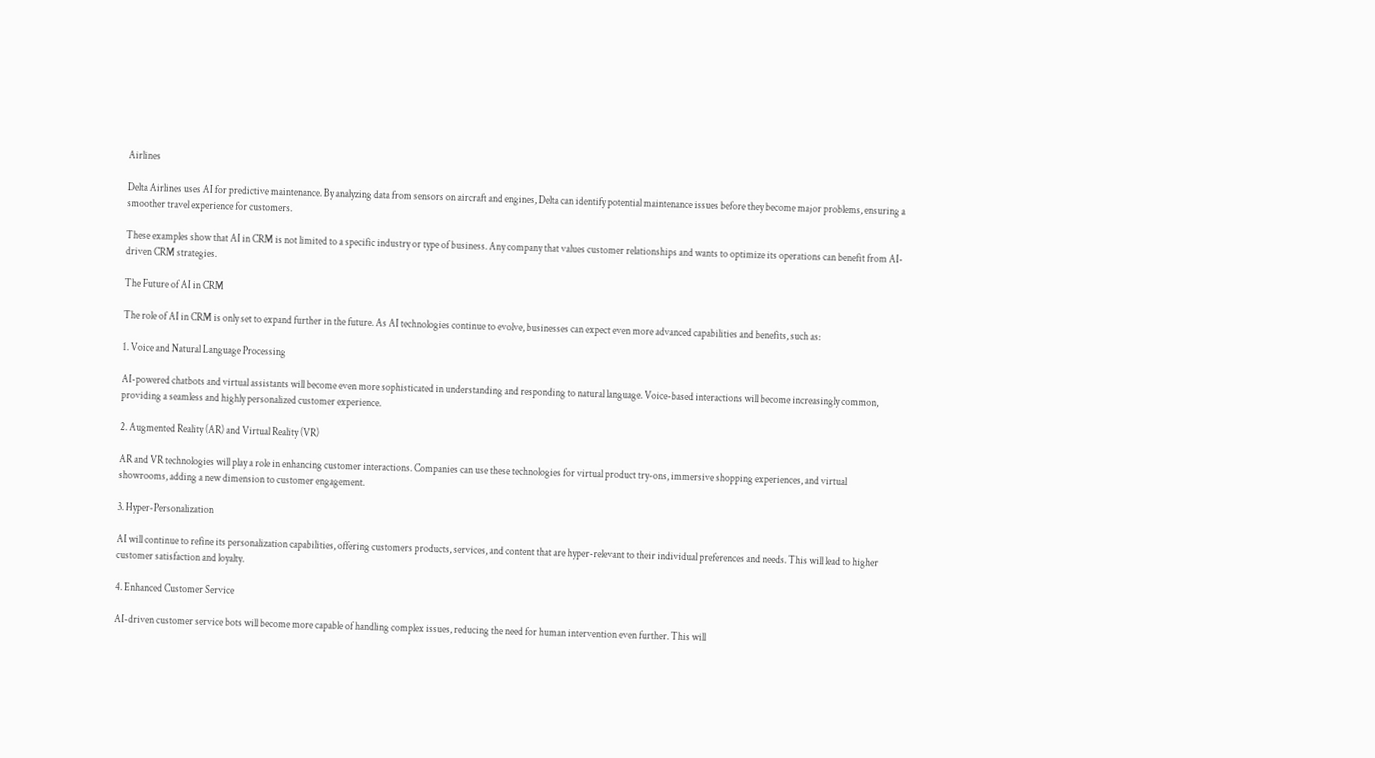Airlines

Delta Airlines uses AI for predictive maintenance. By analyzing data from sensors on aircraft and engines, Delta can identify potential maintenance issues before they become major problems, ensuring a smoother travel experience for customers.

These examples show that AI in CRM is not limited to a specific industry or type of business. Any company that values customer relationships and wants to optimize its operations can benefit from AI-driven CRM strategies.

The Future of AI in CRM

The role of AI in CRM is only set to expand further in the future. As AI technologies continue to evolve, businesses can expect even more advanced capabilities and benefits, such as:

1. Voice and Natural Language Processing

AI-powered chatbots and virtual assistants will become even more sophisticated in understanding and responding to natural language. Voice-based interactions will become increasingly common, providing a seamless and highly personalized customer experience.

2. Augmented Reality (AR) and Virtual Reality (VR)

AR and VR technologies will play a role in enhancing customer interactions. Companies can use these technologies for virtual product try-ons, immersive shopping experiences, and virtual showrooms, adding a new dimension to customer engagement.

3. Hyper-Personalization

AI will continue to refine its personalization capabilities, offering customers products, services, and content that are hyper-relevant to their individual preferences and needs. This will lead to higher customer satisfaction and loyalty.

4. Enhanced Customer Service

AI-driven customer service bots will become more capable of handling complex issues, reducing the need for human intervention even further. This will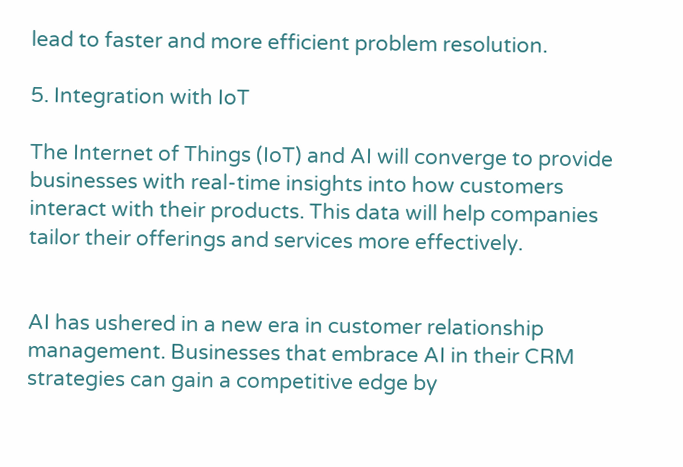lead to faster and more efficient problem resolution.

5. Integration with IoT

The Internet of Things (IoT) and AI will converge to provide businesses with real-time insights into how customers interact with their products. This data will help companies tailor their offerings and services more effectively.


AI has ushered in a new era in customer relationship management. Businesses that embrace AI in their CRM strategies can gain a competitive edge by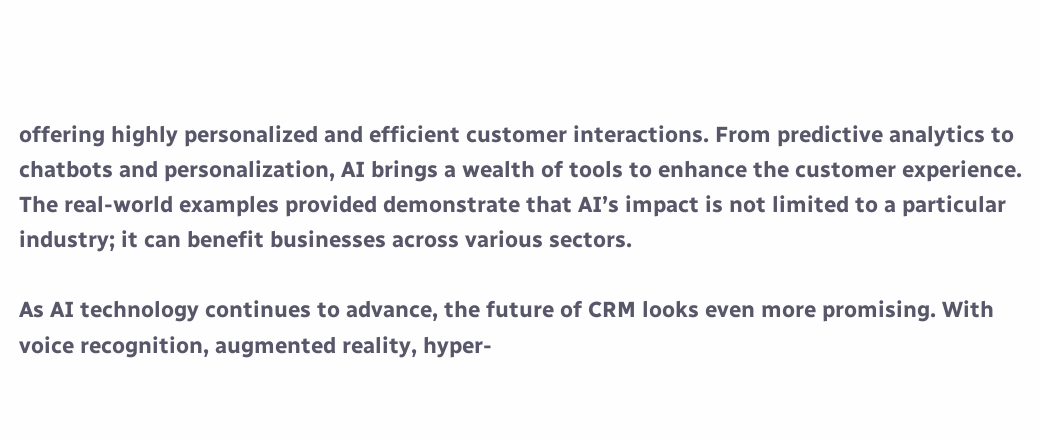offering highly personalized and efficient customer interactions. From predictive analytics to chatbots and personalization, AI brings a wealth of tools to enhance the customer experience. The real-world examples provided demonstrate that AI’s impact is not limited to a particular industry; it can benefit businesses across various sectors.

As AI technology continues to advance, the future of CRM looks even more promising. With voice recognition, augmented reality, hyper-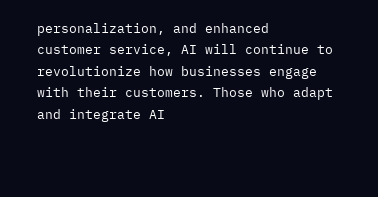personalization, and enhanced customer service, AI will continue to revolutionize how businesses engage with their customers. Those who adapt and integrate AI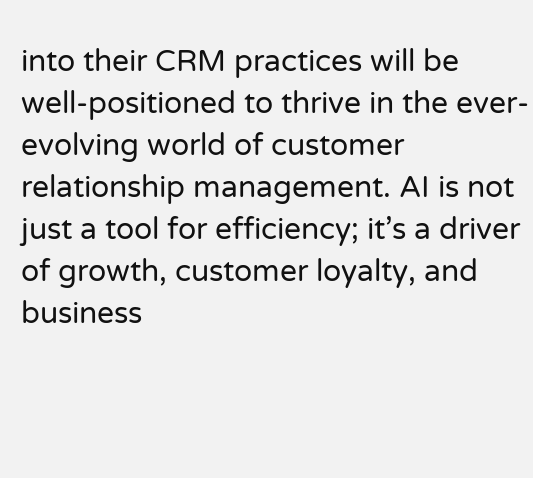into their CRM practices will be well-positioned to thrive in the ever-evolving world of customer relationship management. AI is not just a tool for efficiency; it’s a driver of growth, customer loyalty, and business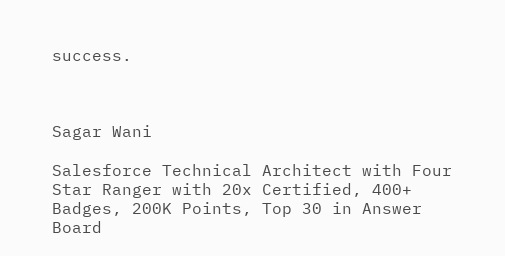success.



Sagar Wani

Salesforce Technical Architect with Four Star Ranger with 20x Certified, 400+ Badges, 200K Points, Top 30 in Answer Board